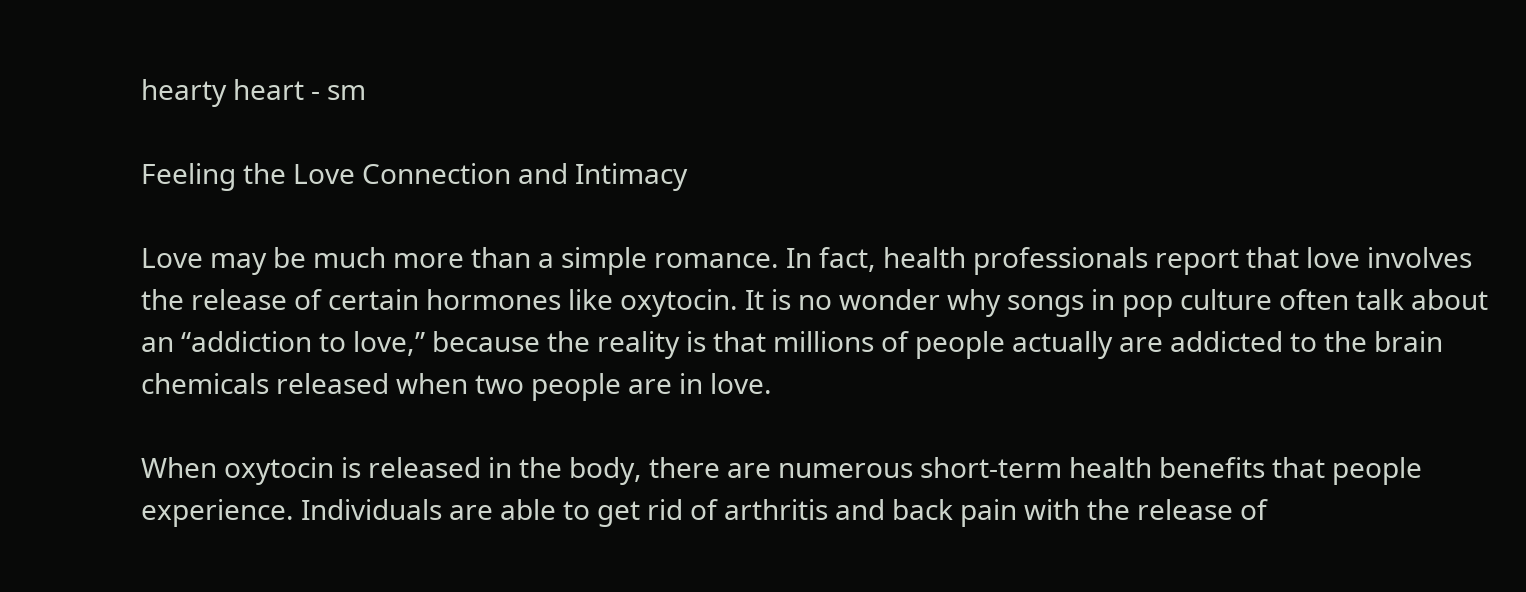hearty heart - sm

Feeling the Love Connection and Intimacy

Love may be much more than a simple romance. In fact, health professionals report that love involves the release of certain hormones like oxytocin. It is no wonder why songs in pop culture often talk about an “addiction to love,” because the reality is that millions of people actually are addicted to the brain chemicals released when two people are in love.

When oxytocin is released in the body, there are numerous short-term health benefits that people experience. Individuals are able to get rid of arthritis and back pain with the release of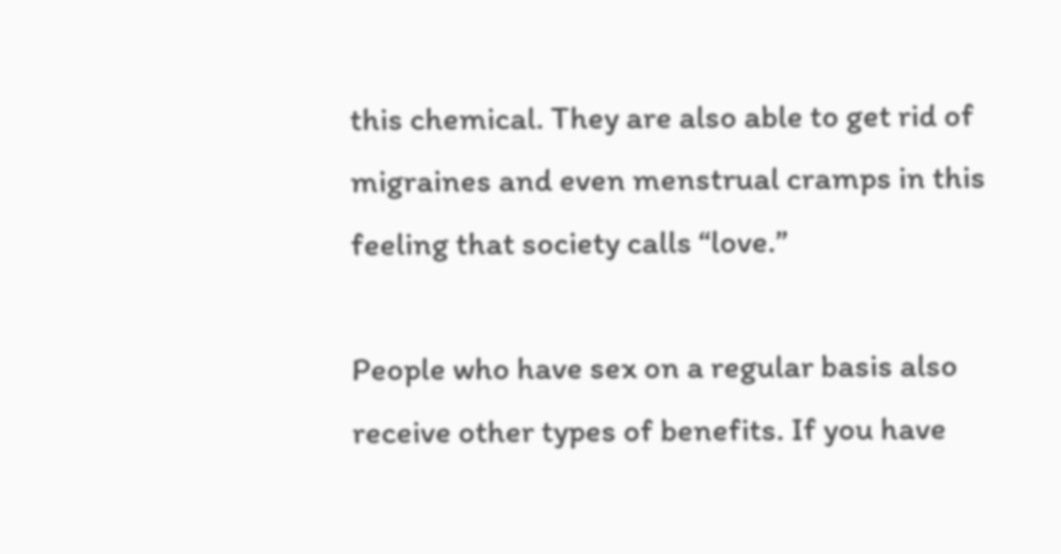this chemical. They are also able to get rid of migraines and even menstrual cramps in this feeling that society calls “love.”

People who have sex on a regular basis also receive other types of benefits. If you have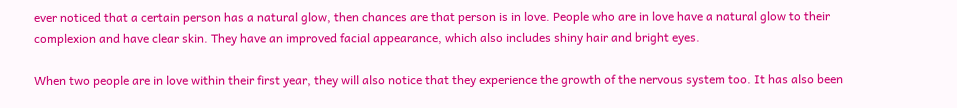ever noticed that a certain person has a natural glow, then chances are that person is in love. People who are in love have a natural glow to their complexion and have clear skin. They have an improved facial appearance, which also includes shiny hair and bright eyes.

When two people are in love within their first year, they will also notice that they experience the growth of the nervous system too. It has also been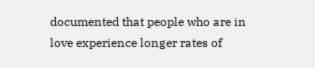documented that people who are in love experience longer rates of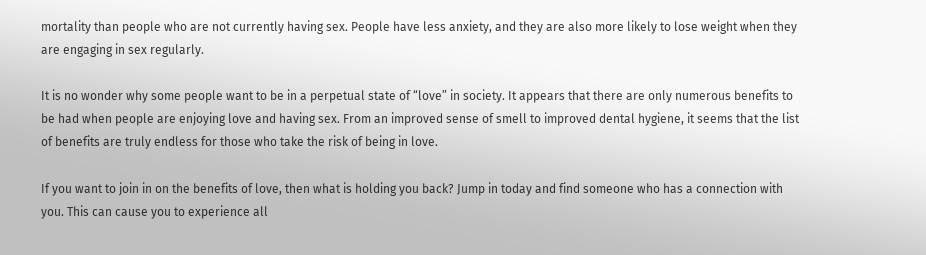mortality than people who are not currently having sex. People have less anxiety, and they are also more likely to lose weight when they are engaging in sex regularly.

It is no wonder why some people want to be in a perpetual state of “love” in society. It appears that there are only numerous benefits to be had when people are enjoying love and having sex. From an improved sense of smell to improved dental hygiene, it seems that the list of benefits are truly endless for those who take the risk of being in love.

If you want to join in on the benefits of love, then what is holding you back? Jump in today and find someone who has a connection with you. This can cause you to experience all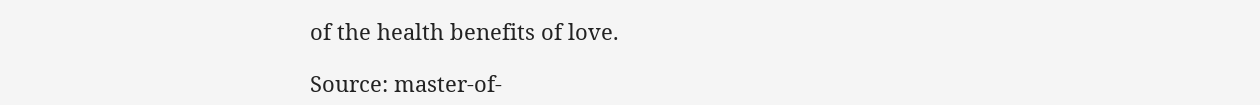of the health benefits of love.

Source: master-of-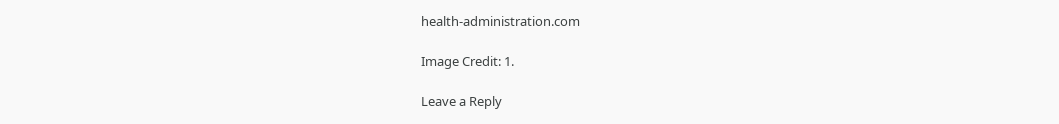health-administration.com

Image Credit: 1.

Leave a Reply